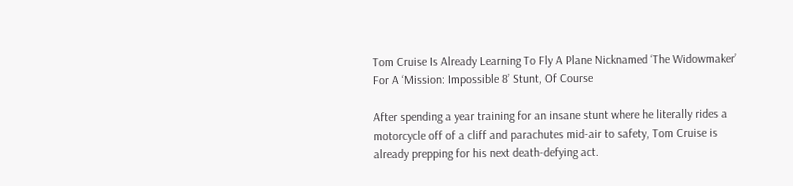Tom Cruise Is Already Learning To Fly A Plane Nicknamed ‘The Widowmaker’ For A ‘Mission: Impossible 8’ Stunt, Of Course

After spending a year training for an insane stunt where he literally rides a motorcycle off of a cliff and parachutes mid-air to safety, Tom Cruise is already prepping for his next death-defying act.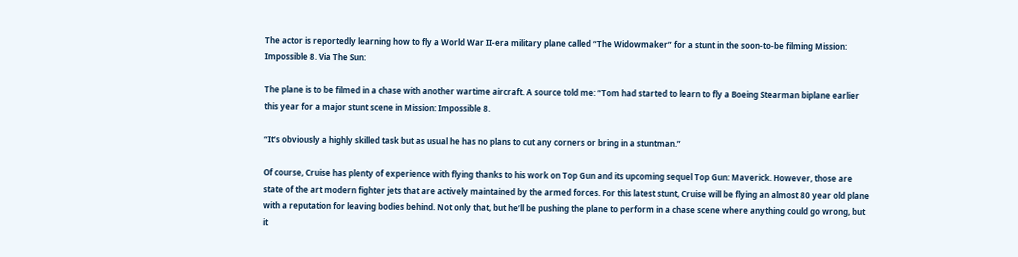The actor is reportedly learning how to fly a World War II-era military plane called “The Widowmaker” for a stunt in the soon-to-be filming Mission: Impossible 8. Via The Sun:

The plane is to be filmed in a chase with another wartime aircraft. A source told me: “Tom had started to learn to fly a Boeing Stearman biplane earlier this year for a major stunt scene in Mission: Impossible 8.

“It’s obviously a highly skilled task but as usual he has no plans to cut any corners or bring in a stuntman.”

Of course, Cruise has plenty of experience with flying thanks to his work on Top Gun and its upcoming sequel Top Gun: Maverick. However, those are state of the art modern fighter jets that are actively maintained by the armed forces. For this latest stunt, Cruise will be flying an almost 80 year old plane with a reputation for leaving bodies behind. Not only that, but he’ll be pushing the plane to perform in a chase scene where anything could go wrong, but it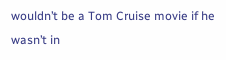wouldn’t be a Tom Cruise movie if he wasn’t in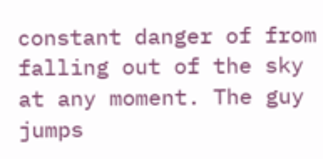constant danger of from falling out of the sky at any moment. The guy jumps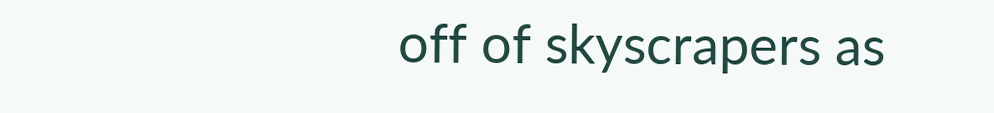off of skyscrapers as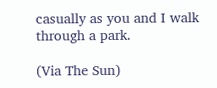casually as you and I walk through a park.

(Via The Sun)